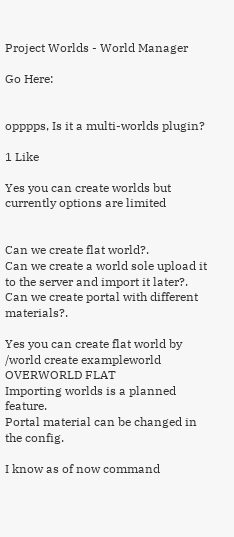Project Worlds - World Manager

Go Here:


opppps, Is it a multi-worlds plugin?

1 Like

Yes you can create worlds but currently options are limited


Can we create flat world?.
Can we create a world sole upload it to the server and import it later?.
Can we create portal with different materials?.

Yes you can create flat world by /world create exampleworld OVERWORLD FLAT
Importing worlds is a planned feature.
Portal material can be changed in the config.

I know as of now command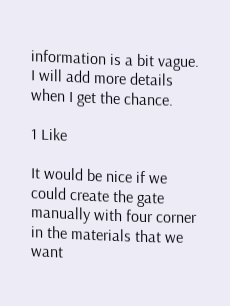information is a bit vague. I will add more details when I get the chance.

1 Like

It would be nice if we could create the gate manually with four corner in the materials that we want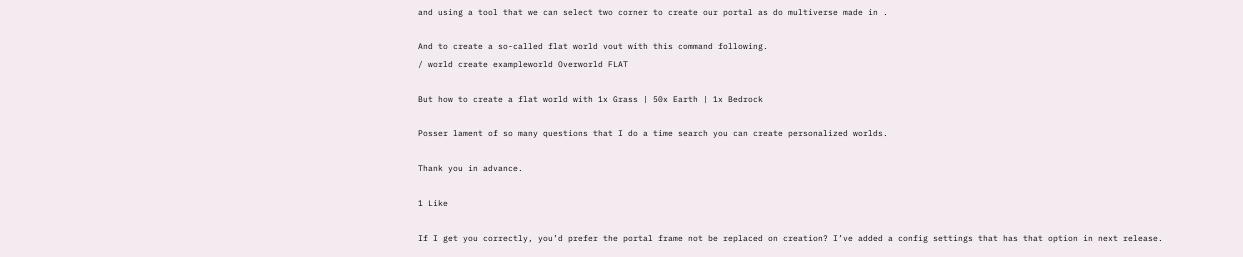and using a tool that we can select two corner to create our portal as do multiverse made in .

And to create a so-called flat world vout with this command following.
/ world create exampleworld Overworld FLAT

But how to create a flat world with 1x Grass | 50x Earth | 1x Bedrock

Posser lament of so many questions that I do a time search you can create personalized worlds.

Thank you in advance.

1 Like

If I get you correctly, you’d prefer the portal frame not be replaced on creation? I’ve added a config settings that has that option in next release.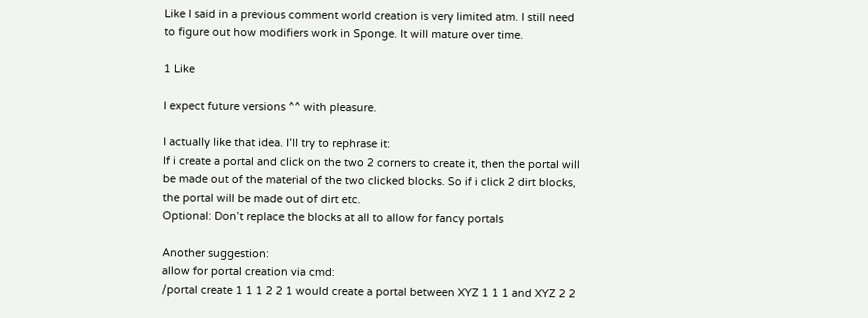Like I said in a previous comment world creation is very limited atm. I still need to figure out how modifiers work in Sponge. It will mature over time.

1 Like

I expect future versions ^^ with pleasure.

I actually like that idea. I’ll try to rephrase it:
If i create a portal and click on the two 2 corners to create it, then the portal will be made out of the material of the two clicked blocks. So if i click 2 dirt blocks, the portal will be made out of dirt etc.
Optional: Don’t replace the blocks at all to allow for fancy portals

Another suggestion:
allow for portal creation via cmd:
/portal create 1 1 1 2 2 1 would create a portal between XYZ 1 1 1 and XYZ 2 2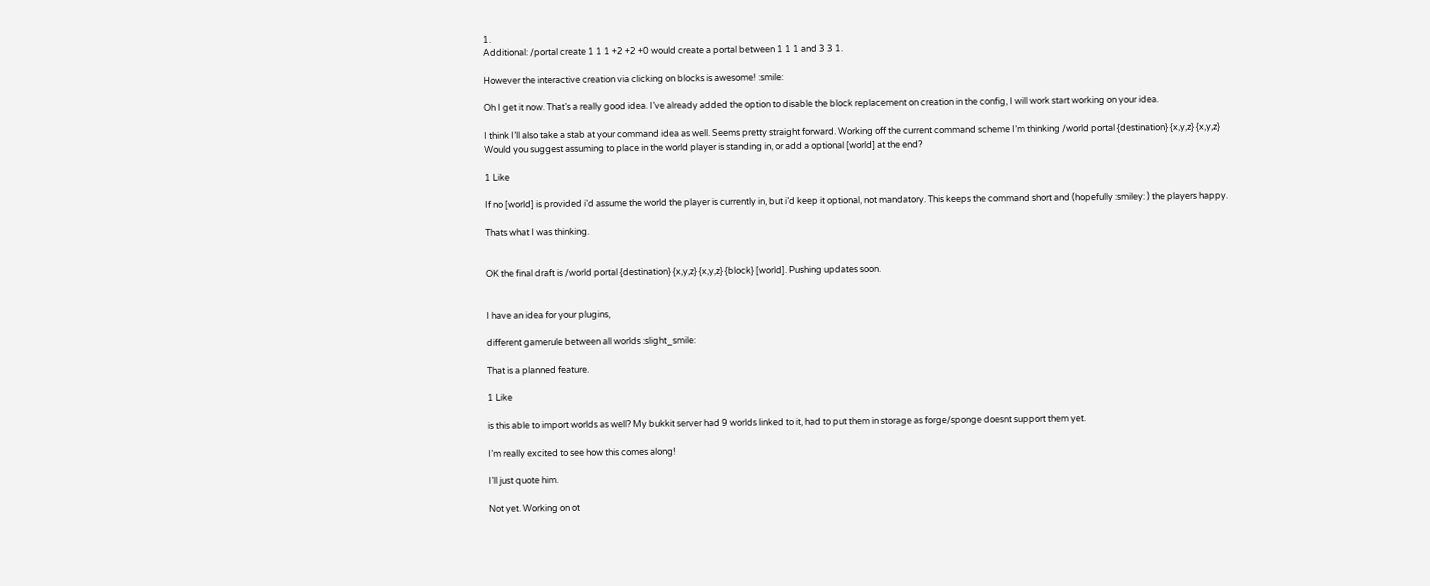1.
Additional: /portal create 1 1 1 +2 +2 +0 would create a portal between 1 1 1 and 3 3 1.

However the interactive creation via clicking on blocks is awesome! :smile:

Oh I get it now. That’s a really good idea. I’ve already added the option to disable the block replacement on creation in the config, I will work start working on your idea.

I think I’ll also take a stab at your command idea as well. Seems pretty straight forward. Working off the current command scheme I’m thinking /world portal {destination} {x,y,z} {x,y,z}
Would you suggest assuming to place in the world player is standing in, or add a optional [world] at the end?

1 Like

If no [world] is provided i’d assume the world the player is currently in, but i’d keep it optional, not mandatory. This keeps the command short and (hopefully :smiley: ) the players happy.

Thats what I was thinking.


OK the final draft is /world portal {destination} {x,y,z} {x,y,z} {block} [world]. Pushing updates soon.


I have an idea for your plugins,

different gamerule between all worlds :slight_smile:

That is a planned feature.

1 Like

is this able to import worlds as well? My bukkit server had 9 worlds linked to it, had to put them in storage as forge/sponge doesnt support them yet.

I’m really excited to see how this comes along!

I’ll just quote him.

Not yet. Working on ot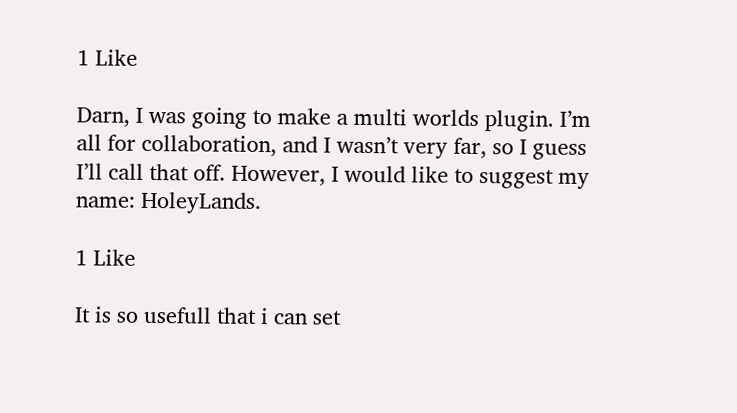1 Like

Darn, I was going to make a multi worlds plugin. I’m all for collaboration, and I wasn’t very far, so I guess I’ll call that off. However, I would like to suggest my name: HoleyLands.

1 Like

It is so usefull that i can set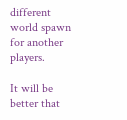different world spawn for another players.

It will be better that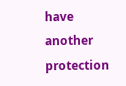have another protection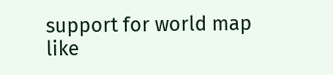support for world map like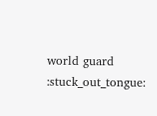world guard :stuck_out_tongue: